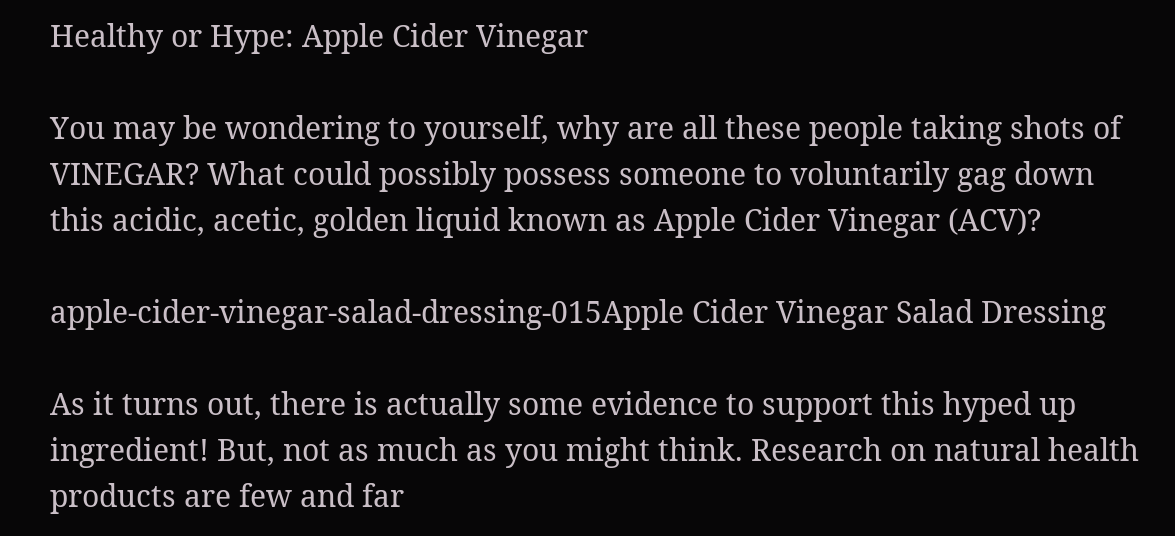Healthy or Hype: Apple Cider Vinegar

You may be wondering to yourself, why are all these people taking shots of VINEGAR? What could possibly possess someone to voluntarily gag down this acidic, acetic, golden liquid known as Apple Cider Vinegar (ACV)?

apple-cider-vinegar-salad-dressing-015Apple Cider Vinegar Salad Dressing

As it turns out, there is actually some evidence to support this hyped up ingredient! But, not as much as you might think. Research on natural health products are few and far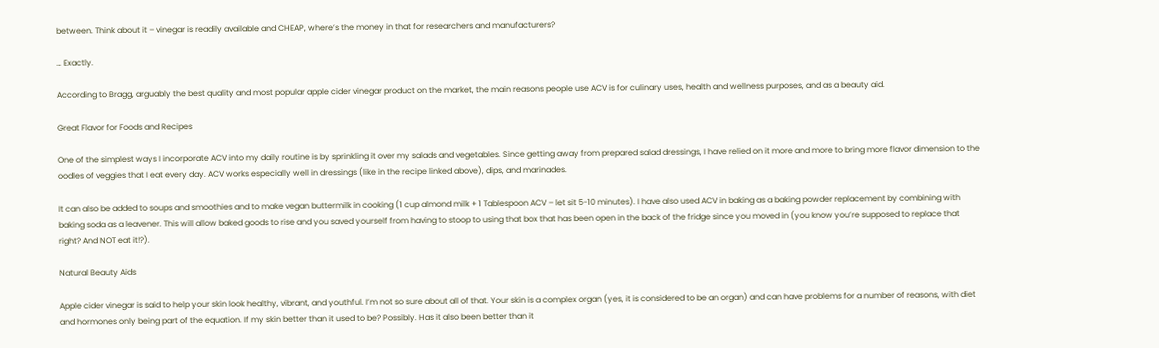between. Think about it – vinegar is readily available and CHEAP, where’s the money in that for researchers and manufacturers?

… Exactly.

According to Bragg, arguably the best quality and most popular apple cider vinegar product on the market, the main reasons people use ACV is for culinary uses, health and wellness purposes, and as a beauty aid.

Great Flavor for Foods and Recipes

One of the simplest ways I incorporate ACV into my daily routine is by sprinkling it over my salads and vegetables. Since getting away from prepared salad dressings, I have relied on it more and more to bring more flavor dimension to the oodles of veggies that I eat every day. ACV works especially well in dressings (like in the recipe linked above), dips, and marinades.

It can also be added to soups and smoothies and to make vegan buttermilk in cooking (1 cup almond milk + 1 Tablespoon ACV – let sit 5-10 minutes). I have also used ACV in baking as a baking powder replacement by combining with baking soda as a leavener. This will allow baked goods to rise and you saved yourself from having to stoop to using that box that has been open in the back of the fridge since you moved in (you know you’re supposed to replace that right? And NOT eat it!?).

Natural Beauty Aids

Apple cider vinegar is said to help your skin look healthy, vibrant, and youthful. I’m not so sure about all of that. Your skin is a complex organ (yes, it is considered to be an organ) and can have problems for a number of reasons, with diet and hormones only being part of the equation. If my skin better than it used to be? Possibly. Has it also been better than it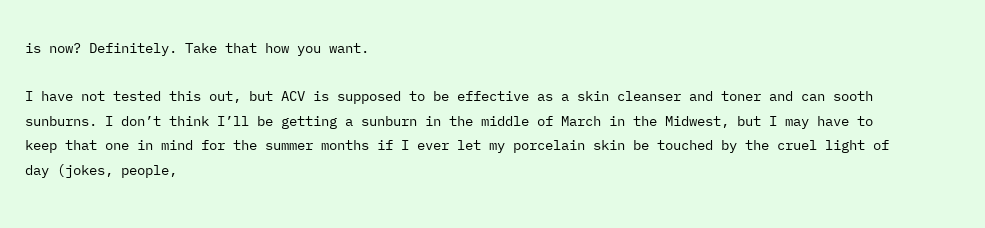is now? Definitely. Take that how you want.

I have not tested this out, but ACV is supposed to be effective as a skin cleanser and toner and can sooth sunburns. I don’t think I’ll be getting a sunburn in the middle of March in the Midwest, but I may have to keep that one in mind for the summer months if I ever let my porcelain skin be touched by the cruel light of day (jokes, people,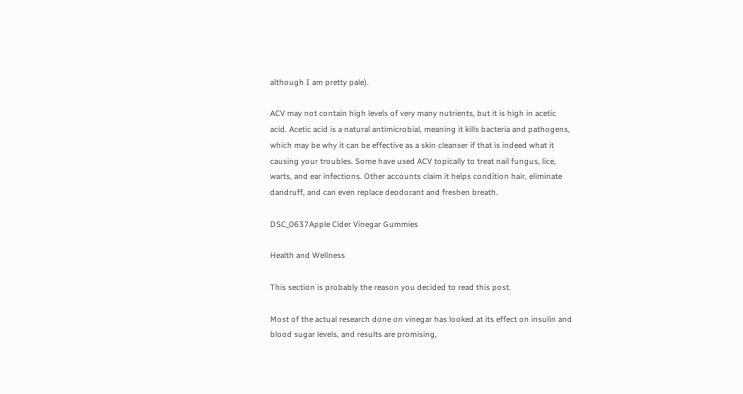although I am pretty pale).

ACV may not contain high levels of very many nutrients, but it is high in acetic acid. Acetic acid is a natural antimicrobial, meaning it kills bacteria and pathogens, which may be why it can be effective as a skin cleanser if that is indeed what it causing your troubles. Some have used ACV topically to treat nail fungus, lice, warts, and ear infections. Other accounts claim it helps condition hair, eliminate dandruff, and can even replace deodorant and freshen breath.

DSC_0637Apple Cider Vinegar Gummies

Health and Wellness

This section is probably the reason you decided to read this post.

Most of the actual research done on vinegar has looked at its effect on insulin and blood sugar levels, and results are promising,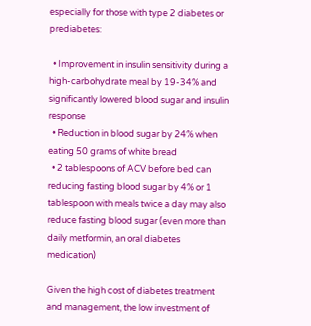especially for those with type 2 diabetes or prediabetes:

  • Improvement in insulin sensitivity during a high-carbohydrate meal by 19-34% and significantly lowered blood sugar and insulin response
  • Reduction in blood sugar by 24% when eating 50 grams of white bread
  • 2 tablespoons of ACV before bed can reducing fasting blood sugar by 4% or 1 tablespoon with meals twice a day may also reduce fasting blood sugar (even more than daily metformin, an oral diabetes medication)

Given the high cost of diabetes treatment and management, the low investment of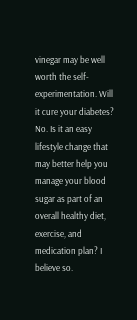vinegar may be well worth the self-experimentation. Will it cure your diabetes? No. Is it an easy lifestyle change that may better help you manage your blood sugar as part of an overall healthy diet, exercise, and medication plan? I believe so.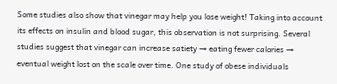Some studies also show that vinegar may help you lose weight! Taking into account its effects on insulin and blood sugar, this observation is not surprising. Several studies suggest that vinegar can increase satiety → eating fewer calories → eventual weight lost on the scale over time. One study of obese individuals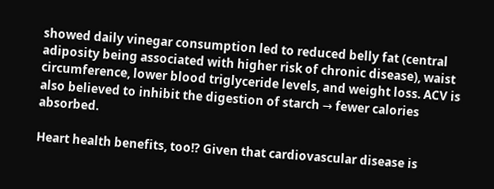showed daily vinegar consumption led to reduced belly fat (central adiposity being associated with higher risk of chronic disease), waist circumference, lower blood triglyceride levels, and weight loss. ACV is also believed to inhibit the digestion of starch → fewer calories absorbed.

Heart health benefits, too!? Given that cardiovascular disease is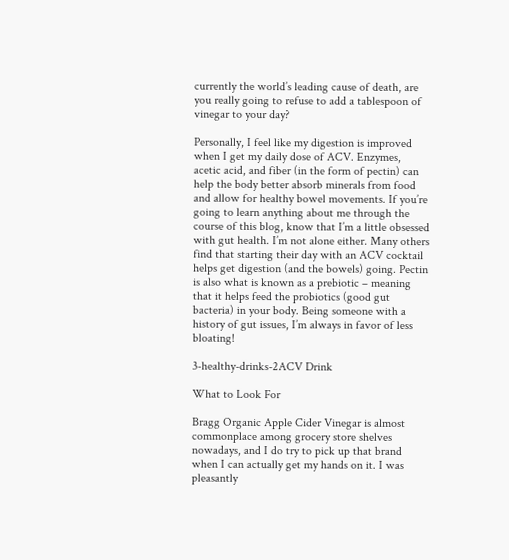currently the world’s leading cause of death, are you really going to refuse to add a tablespoon of vinegar to your day?

Personally, I feel like my digestion is improved when I get my daily dose of ACV. Enzymes, acetic acid, and fiber (in the form of pectin) can help the body better absorb minerals from food and allow for healthy bowel movements. If you’re going to learn anything about me through the course of this blog, know that I’m a little obsessed with gut health. I’m not alone either. Many others find that starting their day with an ACV cocktail helps get digestion (and the bowels) going. Pectin is also what is known as a prebiotic – meaning that it helps feed the probiotics (good gut bacteria) in your body. Being someone with a history of gut issues, I’m always in favor of less bloating!

3-healthy-drinks-2ACV Drink

What to Look For

Bragg Organic Apple Cider Vinegar is almost commonplace among grocery store shelves nowadays, and I do try to pick up that brand when I can actually get my hands on it. I was pleasantly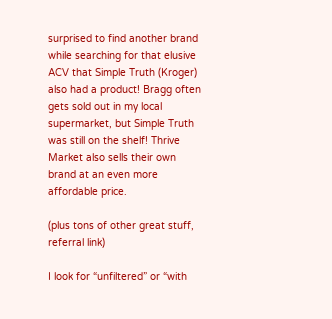surprised to find another brand while searching for that elusive ACV that Simple Truth (Kroger) also had a product! Bragg often gets sold out in my local supermarket, but Simple Truth was still on the shelf! Thrive Market also sells their own brand at an even more affordable price.

(plus tons of other great stuff, referral link)

I look for “unfiltered” or “with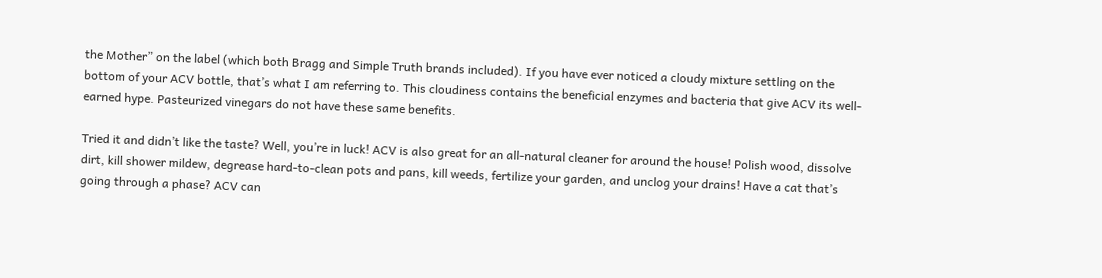the Mother” on the label (which both Bragg and Simple Truth brands included). If you have ever noticed a cloudy mixture settling on the bottom of your ACV bottle, that’s what I am referring to. This cloudiness contains the beneficial enzymes and bacteria that give ACV its well-earned hype. Pasteurized vinegars do not have these same benefits.

Tried it and didn’t like the taste? Well, you’re in luck! ACV is also great for an all-natural cleaner for around the house! Polish wood, dissolve dirt, kill shower mildew, degrease hard-to-clean pots and pans, kill weeds, fertilize your garden, and unclog your drains! Have a cat that’s going through a phase? ACV can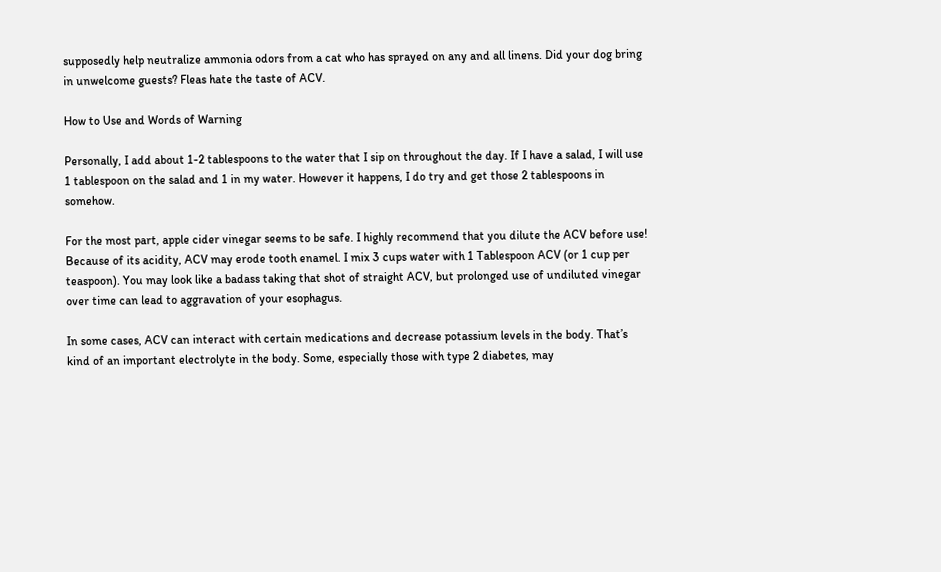supposedly help neutralize ammonia odors from a cat who has sprayed on any and all linens. Did your dog bring in unwelcome guests? Fleas hate the taste of ACV.

How to Use and Words of Warning

Personally, I add about 1-2 tablespoons to the water that I sip on throughout the day. If I have a salad, I will use 1 tablespoon on the salad and 1 in my water. However it happens, I do try and get those 2 tablespoons in somehow.

For the most part, apple cider vinegar seems to be safe. I highly recommend that you dilute the ACV before use! Because of its acidity, ACV may erode tooth enamel. I mix 3 cups water with 1 Tablespoon ACV (or 1 cup per teaspoon). You may look like a badass taking that shot of straight ACV, but prolonged use of undiluted vinegar over time can lead to aggravation of your esophagus.

In some cases, ACV can interact with certain medications and decrease potassium levels in the body. That’s kind of an important electrolyte in the body. Some, especially those with type 2 diabetes, may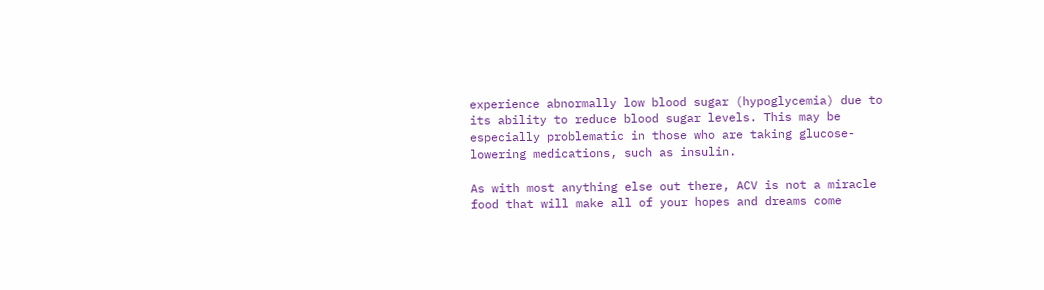experience abnormally low blood sugar (hypoglycemia) due to its ability to reduce blood sugar levels. This may be especially problematic in those who are taking glucose-lowering medications, such as insulin.

As with most anything else out there, ACV is not a miracle food that will make all of your hopes and dreams come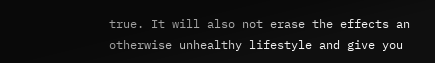true. It will also not erase the effects an otherwise unhealthy lifestyle and give you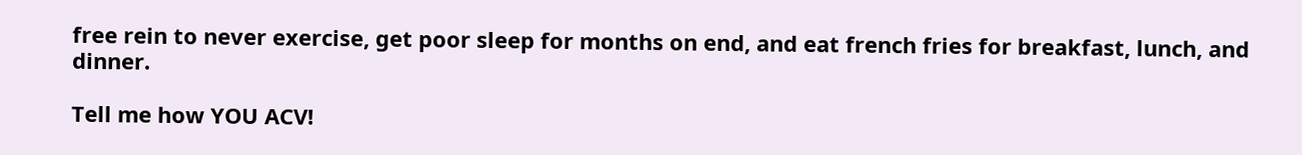free rein to never exercise, get poor sleep for months on end, and eat french fries for breakfast, lunch, and dinner.

Tell me how YOU ACV!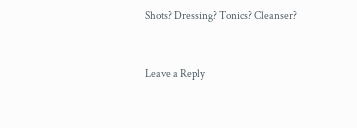Shots? Dressing? Tonics? Cleanser?


Leave a Reply